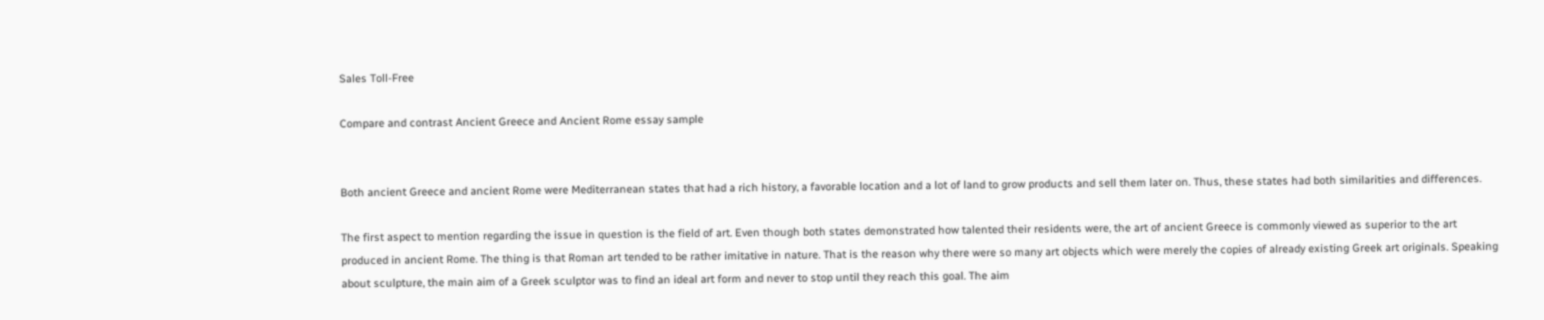Sales Toll-Free

Compare and contrast Ancient Greece and Ancient Rome essay sample


Both ancient Greece and ancient Rome were Mediterranean states that had a rich history, a favorable location and a lot of land to grow products and sell them later on. Thus, these states had both similarities and differences.

The first aspect to mention regarding the issue in question is the field of art. Even though both states demonstrated how talented their residents were, the art of ancient Greece is commonly viewed as superior to the art produced in ancient Rome. The thing is that Roman art tended to be rather imitative in nature. That is the reason why there were so many art objects which were merely the copies of already existing Greek art originals. Speaking about sculpture, the main aim of a Greek sculptor was to find an ideal art form and never to stop until they reach this goal. The aim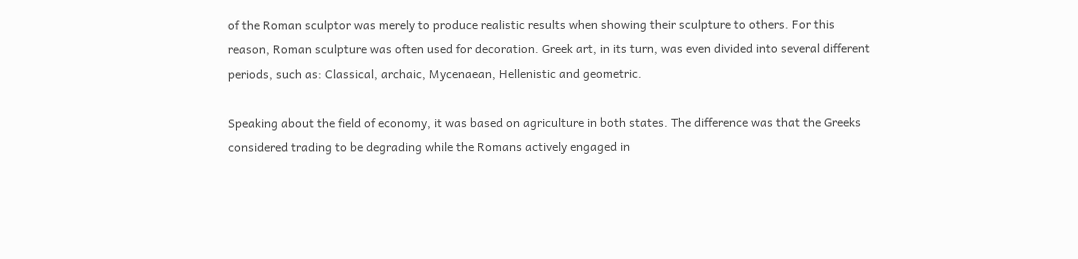of the Roman sculptor was merely to produce realistic results when showing their sculpture to others. For this reason, Roman sculpture was often used for decoration. Greek art, in its turn, was even divided into several different periods, such as: Classical, archaic, Mycenaean, Hellenistic and geometric.

Speaking about the field of economy, it was based on agriculture in both states. The difference was that the Greeks considered trading to be degrading while the Romans actively engaged in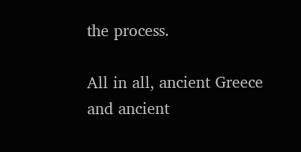the process.

All in all, ancient Greece and ancient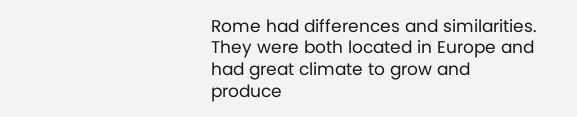Rome had differences and similarities. They were both located in Europe and had great climate to grow and produce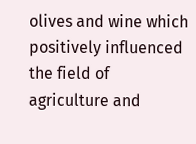olives and wine which positively influenced the field of agriculture and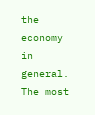the economy in general. The most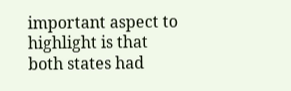important aspect to highlight is that both states had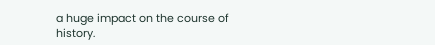a huge impact on the course of history.